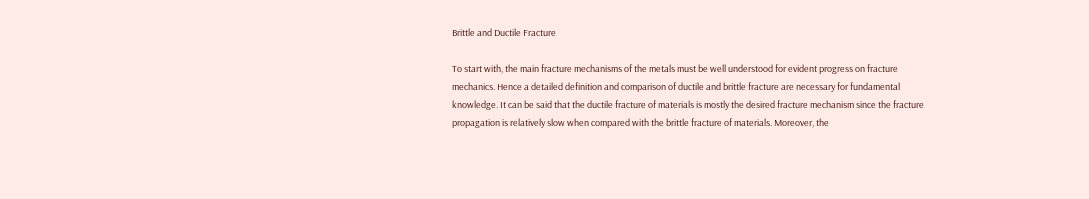Brittle and Ductile Fracture

To start with, the main fracture mechanisms of the metals must be well understood for evident progress on fracture mechanics. Hence a detailed definition and comparison of ductile and brittle fracture are necessary for fundamental knowledge. It can be said that the ductile fracture of materials is mostly the desired fracture mechanism since the fracture propagation is relatively slow when compared with the brittle fracture of materials. Moreover, the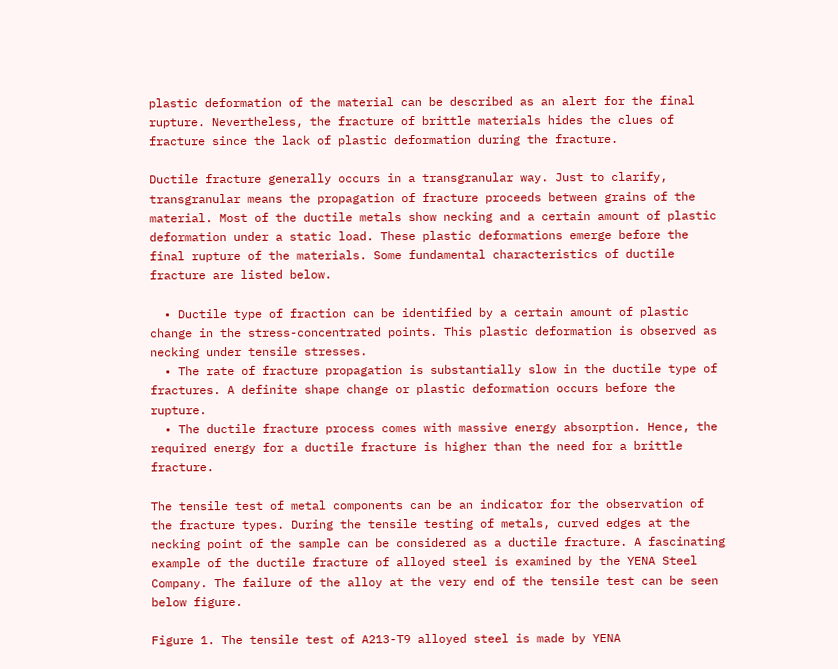plastic deformation of the material can be described as an alert for the final rupture. Nevertheless, the fracture of brittle materials hides the clues of fracture since the lack of plastic deformation during the fracture.

Ductile fracture generally occurs in a transgranular way. Just to clarify, transgranular means the propagation of fracture proceeds between grains of the material. Most of the ductile metals show necking and a certain amount of plastic deformation under a static load. These plastic deformations emerge before the final rupture of the materials. Some fundamental characteristics of ductile fracture are listed below.

  • Ductile type of fraction can be identified by a certain amount of plastic change in the stress-concentrated points. This plastic deformation is observed as necking under tensile stresses.
  • The rate of fracture propagation is substantially slow in the ductile type of fractures. A definite shape change or plastic deformation occurs before the rupture.
  • The ductile fracture process comes with massive energy absorption. Hence, the required energy for a ductile fracture is higher than the need for a brittle fracture.

The tensile test of metal components can be an indicator for the observation of the fracture types. During the tensile testing of metals, curved edges at the necking point of the sample can be considered as a ductile fracture. A fascinating example of the ductile fracture of alloyed steel is examined by the YENA Steel Company. The failure of the alloy at the very end of the tensile test can be seen below figure.

Figure 1. The tensile test of A213-T9 alloyed steel is made by YENA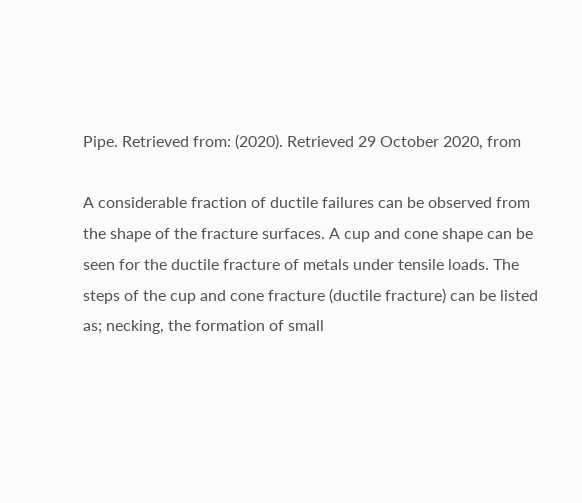Pipe. Retrieved from: (2020). Retrieved 29 October 2020, from

A considerable fraction of ductile failures can be observed from the shape of the fracture surfaces. A cup and cone shape can be seen for the ductile fracture of metals under tensile loads. The steps of the cup and cone fracture (ductile fracture) can be listed as; necking, the formation of small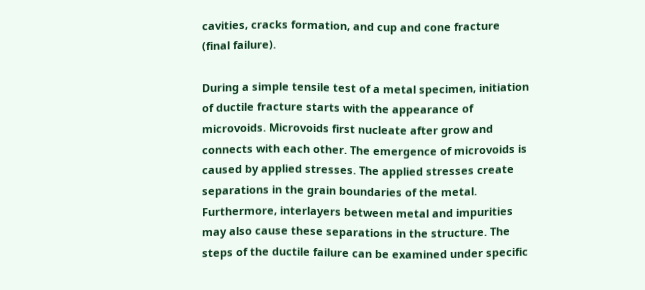cavities, cracks formation, and cup and cone fracture (final failure).

During a simple tensile test of a metal specimen, initiation of ductile fracture starts with the appearance of microvoids. Microvoids first nucleate after grow and connects with each other. The emergence of microvoids is caused by applied stresses. The applied stresses create separations in the grain boundaries of the metal. Furthermore, interlayers between metal and impurities may also cause these separations in the structure. The steps of the ductile failure can be examined under specific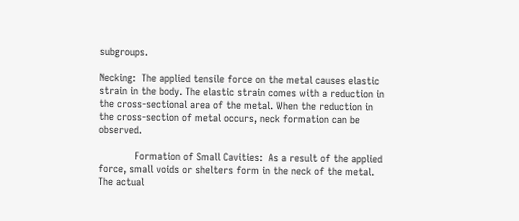subgroups.

Necking:  The applied tensile force on the metal causes elastic strain in the body. The elastic strain comes with a reduction in the cross-sectional area of the metal. When the reduction in the cross-section of metal occurs, neck formation can be observed.

            Formation of Small Cavities:  As a result of the applied force, small voids or shelters form in the neck of the metal. The actual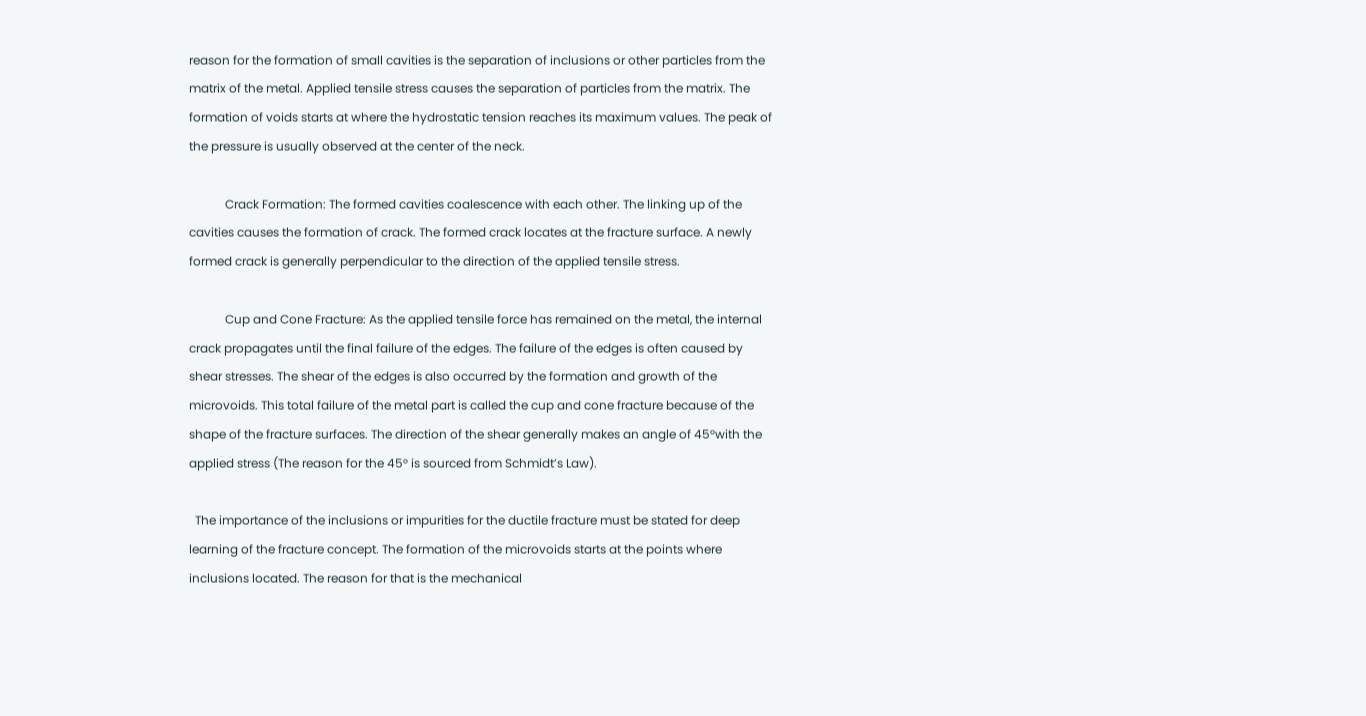reason for the formation of small cavities is the separation of inclusions or other particles from the matrix of the metal. Applied tensile stress causes the separation of particles from the matrix. The formation of voids starts at where the hydrostatic tension reaches its maximum values. The peak of the pressure is usually observed at the center of the neck.

            Crack Formation: The formed cavities coalescence with each other. The linking up of the cavities causes the formation of crack. The formed crack locates at the fracture surface. A newly formed crack is generally perpendicular to the direction of the applied tensile stress.

            Cup and Cone Fracture: As the applied tensile force has remained on the metal, the internal crack propagates until the final failure of the edges. The failure of the edges is often caused by shear stresses. The shear of the edges is also occurred by the formation and growth of the microvoids. This total failure of the metal part is called the cup and cone fracture because of the shape of the fracture surfaces. The direction of the shear generally makes an angle of 45°with the applied stress (The reason for the 45° is sourced from Schmidt’s Law).

  The importance of the inclusions or impurities for the ductile fracture must be stated for deep learning of the fracture concept. The formation of the microvoids starts at the points where inclusions located. The reason for that is the mechanical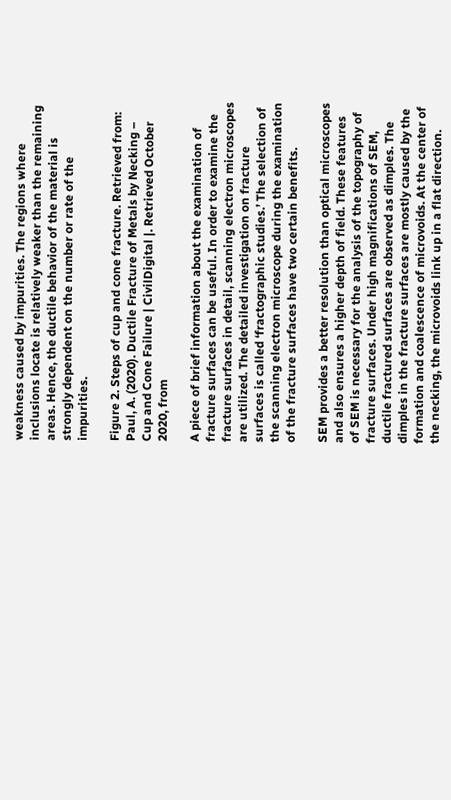weakness caused by impurities. The regions where inclusions locate is relatively weaker than the remaining areas. Hence, the ductile behavior of the material is strongly dependent on the number or rate of the impurities.

Figure 2. Steps of cup and cone fracture. Retrieved from: Paul, A. (2020). Ductile Fracture of Metals by Necking – Cup and Cone Failure | CivilDigital |. Retrieved October 2020, from

A piece of brief information about the examination of fracture surfaces can be useful. In order to examine the fracture surfaces in detail, scanning electron microscopes are utilized. The detailed investigation on fracture surfaces is called ‘fractographic studies.’ The selection of the scanning electron microscope during the examination of the fracture surfaces have two certain benefits.

SEM provides a better resolution than optical microscopes and also ensures a higher depth of field. These features of SEM is necessary for the analysis of the topography of fracture surfaces. Under high magnifications of SEM, ductile fractured surfaces are observed as dimples. The dimples in the fracture surfaces are mostly caused by the formation and coalescence of microvoids. At the center of the necking, the microvoids link up in a flat direction.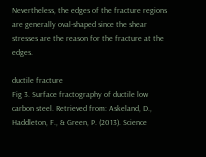Nevertheless, the edges of the fracture regions are generally oval-shaped since the shear stresses are the reason for the fracture at the edges.

ductile fracture
Fig 3. Surface fractography of ductile low carbon steel. Retrieved from: Askeland, D., Haddleton, F., & Green, P. (2013). Science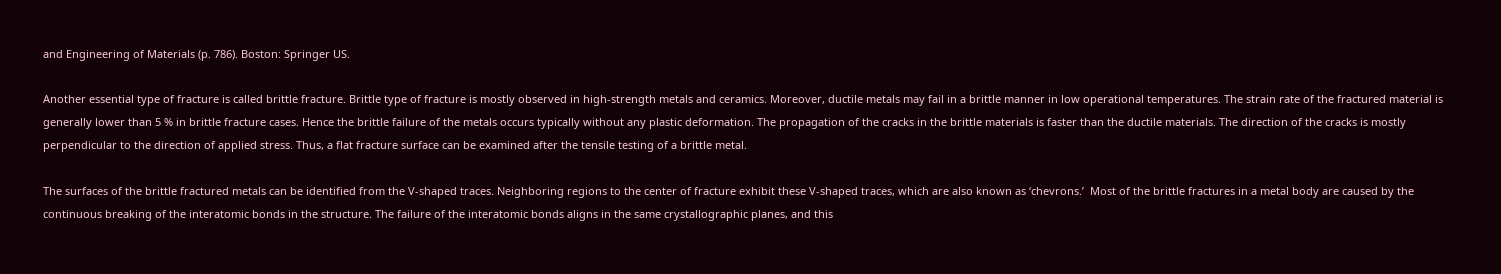and Engineering of Materials (p. 786). Boston: Springer US.

Another essential type of fracture is called brittle fracture. Brittle type of fracture is mostly observed in high-strength metals and ceramics. Moreover, ductile metals may fail in a brittle manner in low operational temperatures. The strain rate of the fractured material is generally lower than 5 % in brittle fracture cases. Hence the brittle failure of the metals occurs typically without any plastic deformation. The propagation of the cracks in the brittle materials is faster than the ductile materials. The direction of the cracks is mostly perpendicular to the direction of applied stress. Thus, a flat fracture surface can be examined after the tensile testing of a brittle metal.

The surfaces of the brittle fractured metals can be identified from the V-shaped traces. Neighboring regions to the center of fracture exhibit these V-shaped traces, which are also known as ‘chevrons.’  Most of the brittle fractures in a metal body are caused by the continuous breaking of the interatomic bonds in the structure. The failure of the interatomic bonds aligns in the same crystallographic planes, and this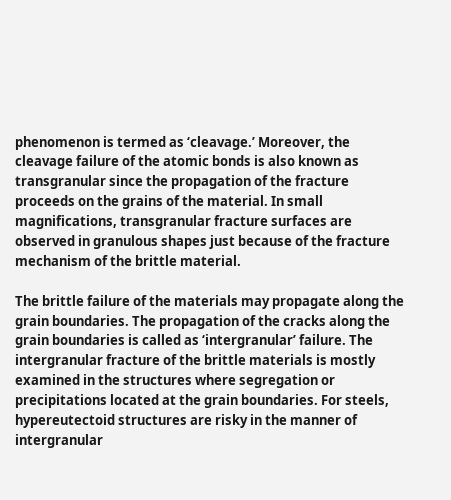phenomenon is termed as ‘cleavage.’ Moreover, the cleavage failure of the atomic bonds is also known as transgranular since the propagation of the fracture proceeds on the grains of the material. In small magnifications, transgranular fracture surfaces are observed in granulous shapes just because of the fracture mechanism of the brittle material.

The brittle failure of the materials may propagate along the grain boundaries. The propagation of the cracks along the grain boundaries is called as ‘intergranular’ failure. The intergranular fracture of the brittle materials is mostly examined in the structures where segregation or precipitations located at the grain boundaries. For steels, hypereutectoid structures are risky in the manner of intergranular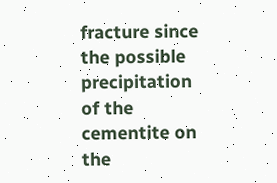fracture since the possible precipitation of the cementite on the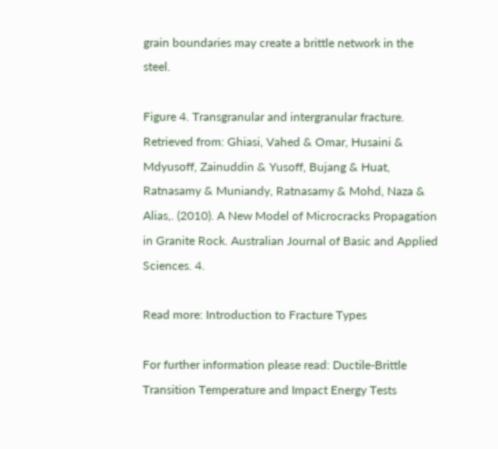grain boundaries may create a brittle network in the steel.

Figure 4. Transgranular and intergranular fracture. Retrieved from: Ghiasi, Vahed & Omar, Husaini & Mdyusoff, Zainuddin & Yusoff, Bujang & Huat, Ratnasamy & Muniandy, Ratnasamy & Mohd, Naza & Alias,. (2010). A New Model of Microcracks Propagation in Granite Rock. Australian Journal of Basic and Applied Sciences. 4.

Read more: Introduction to Fracture Types

For further information please read: Ductile-Brittle Transition Temperature and Impact Energy Tests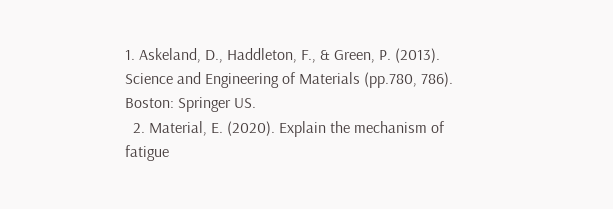1. Askeland, D., Haddleton, F., & Green, P. (2013). Science and Engineering of Materials (pp.780, 786). Boston: Springer US.
  2. Material, E. (2020). Explain the mechanism of fatigue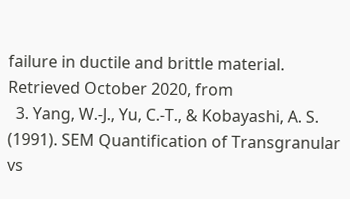failure in ductile and brittle material. Retrieved October 2020, from
  3. Yang, W.-J., Yu, C.-T., & Kobayashi, A. S. (1991). SEM Quantification of Transgranular vs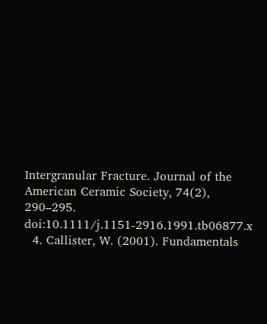Intergranular Fracture. Journal of the American Ceramic Society, 74(2), 290–295. doi:10.1111/j.1151-2916.1991.tb06877.x
  4. Callister, W. (2001). Fundamentals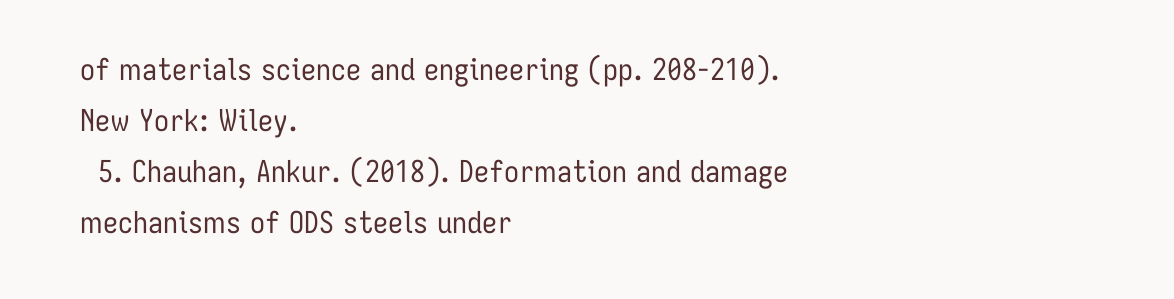of materials science and engineering (pp. 208-210). New York: Wiley.
  5. Chauhan, Ankur. (2018). Deformation and damage mechanisms of ODS steels under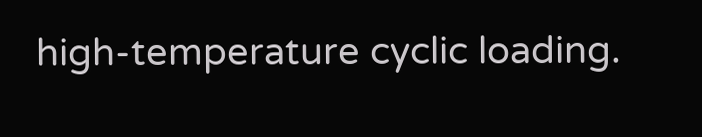high-temperature cyclic loading.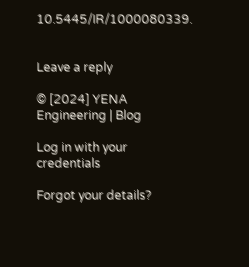10.5445/IR/1000080339.


Leave a reply

© [2024] YENA Engineering | Blog

Log in with your credentials

Forgot your details?